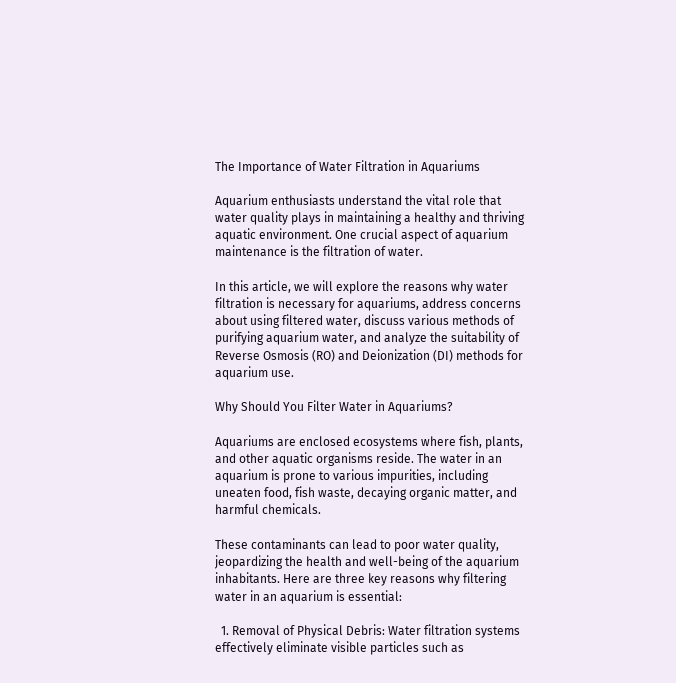The Importance of Water Filtration in Aquariums

Aquarium enthusiasts understand the vital role that water quality plays in maintaining a healthy and thriving aquatic environment. One crucial aspect of aquarium maintenance is the filtration of water.

In this article, we will explore the reasons why water filtration is necessary for aquariums, address concerns about using filtered water, discuss various methods of purifying aquarium water, and analyze the suitability of Reverse Osmosis (RO) and Deionization (DI) methods for aquarium use.

Why Should You Filter Water in Aquariums?

Aquariums are enclosed ecosystems where fish, plants, and other aquatic organisms reside. The water in an aquarium is prone to various impurities, including uneaten food, fish waste, decaying organic matter, and harmful chemicals.

These contaminants can lead to poor water quality, jeopardizing the health and well-being of the aquarium inhabitants. Here are three key reasons why filtering water in an aquarium is essential:

  1. Removal of Physical Debris: Water filtration systems effectively eliminate visible particles such as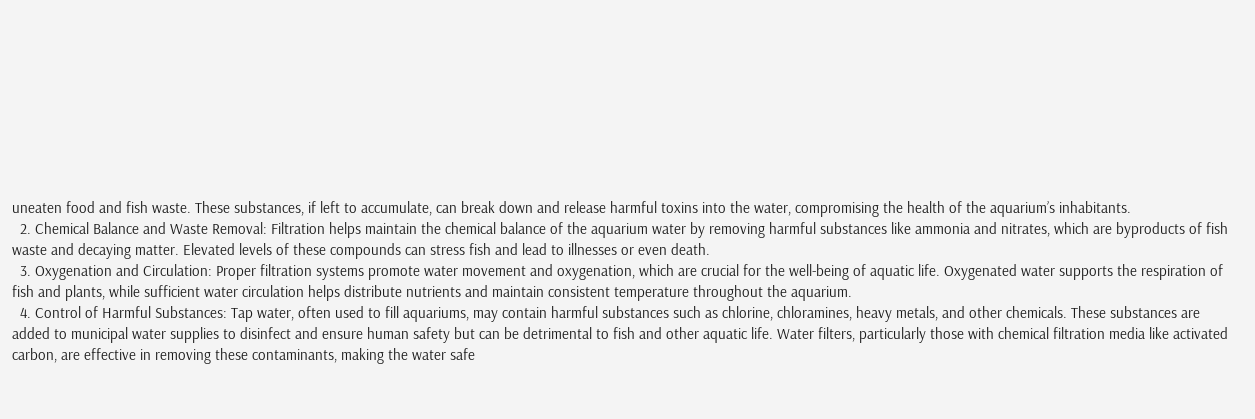uneaten food and fish waste. These substances, if left to accumulate, can break down and release harmful toxins into the water, compromising the health of the aquarium’s inhabitants.
  2. Chemical Balance and Waste Removal: Filtration helps maintain the chemical balance of the aquarium water by removing harmful substances like ammonia and nitrates, which are byproducts of fish waste and decaying matter. Elevated levels of these compounds can stress fish and lead to illnesses or even death.
  3. Oxygenation and Circulation: Proper filtration systems promote water movement and oxygenation, which are crucial for the well-being of aquatic life. Oxygenated water supports the respiration of fish and plants, while sufficient water circulation helps distribute nutrients and maintain consistent temperature throughout the aquarium.
  4. Control of Harmful Substances: Tap water, often used to fill aquariums, may contain harmful substances such as chlorine, chloramines, heavy metals, and other chemicals. These substances are added to municipal water supplies to disinfect and ensure human safety but can be detrimental to fish and other aquatic life. Water filters, particularly those with chemical filtration media like activated carbon, are effective in removing these contaminants, making the water safe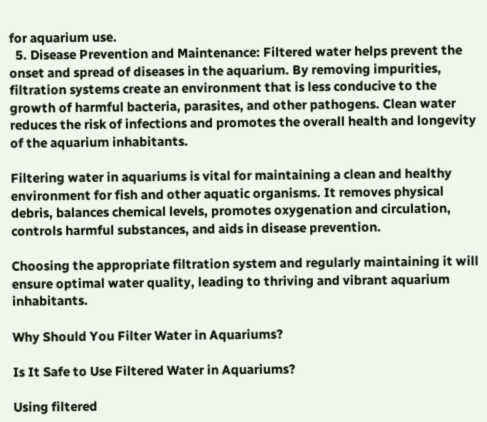for aquarium use.
  5. Disease Prevention and Maintenance: Filtered water helps prevent the onset and spread of diseases in the aquarium. By removing impurities, filtration systems create an environment that is less conducive to the growth of harmful bacteria, parasites, and other pathogens. Clean water reduces the risk of infections and promotes the overall health and longevity of the aquarium inhabitants.

Filtering water in aquariums is vital for maintaining a clean and healthy environment for fish and other aquatic organisms. It removes physical debris, balances chemical levels, promotes oxygenation and circulation, controls harmful substances, and aids in disease prevention.

Choosing the appropriate filtration system and regularly maintaining it will ensure optimal water quality, leading to thriving and vibrant aquarium inhabitants.

Why Should You Filter Water in Aquariums?

Is It Safe to Use Filtered Water in Aquariums?

Using filtered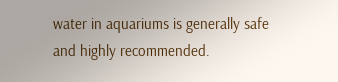water in aquariums is generally safe and highly recommended.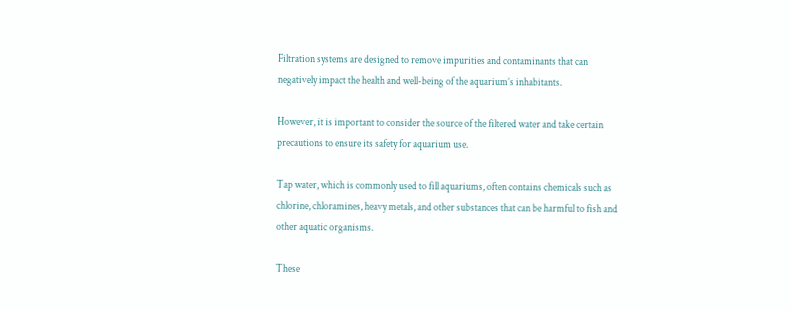Filtration systems are designed to remove impurities and contaminants that can negatively impact the health and well-being of the aquarium’s inhabitants.

However, it is important to consider the source of the filtered water and take certain precautions to ensure its safety for aquarium use.

Tap water, which is commonly used to fill aquariums, often contains chemicals such as chlorine, chloramines, heavy metals, and other substances that can be harmful to fish and other aquatic organisms.

These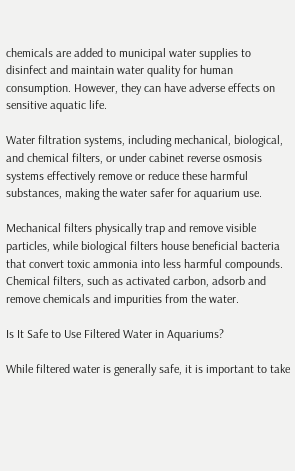chemicals are added to municipal water supplies to disinfect and maintain water quality for human consumption. However, they can have adverse effects on sensitive aquatic life.

Water filtration systems, including mechanical, biological, and chemical filters, or under cabinet reverse osmosis systems effectively remove or reduce these harmful substances, making the water safer for aquarium use.

Mechanical filters physically trap and remove visible particles, while biological filters house beneficial bacteria that convert toxic ammonia into less harmful compounds. Chemical filters, such as activated carbon, adsorb and remove chemicals and impurities from the water.

Is It Safe to Use Filtered Water in Aquariums?

While filtered water is generally safe, it is important to take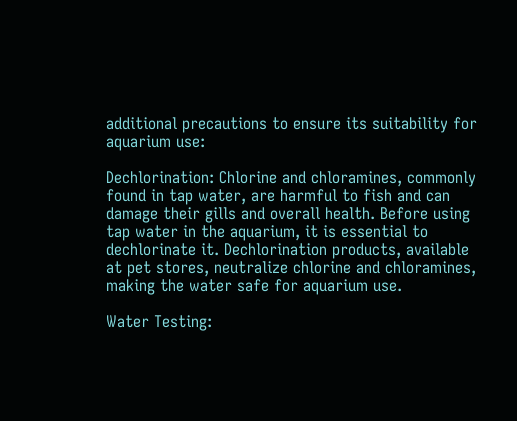additional precautions to ensure its suitability for aquarium use:

Dechlorination: Chlorine and chloramines, commonly found in tap water, are harmful to fish and can damage their gills and overall health. Before using tap water in the aquarium, it is essential to dechlorinate it. Dechlorination products, available at pet stores, neutralize chlorine and chloramines, making the water safe for aquarium use.

Water Testing: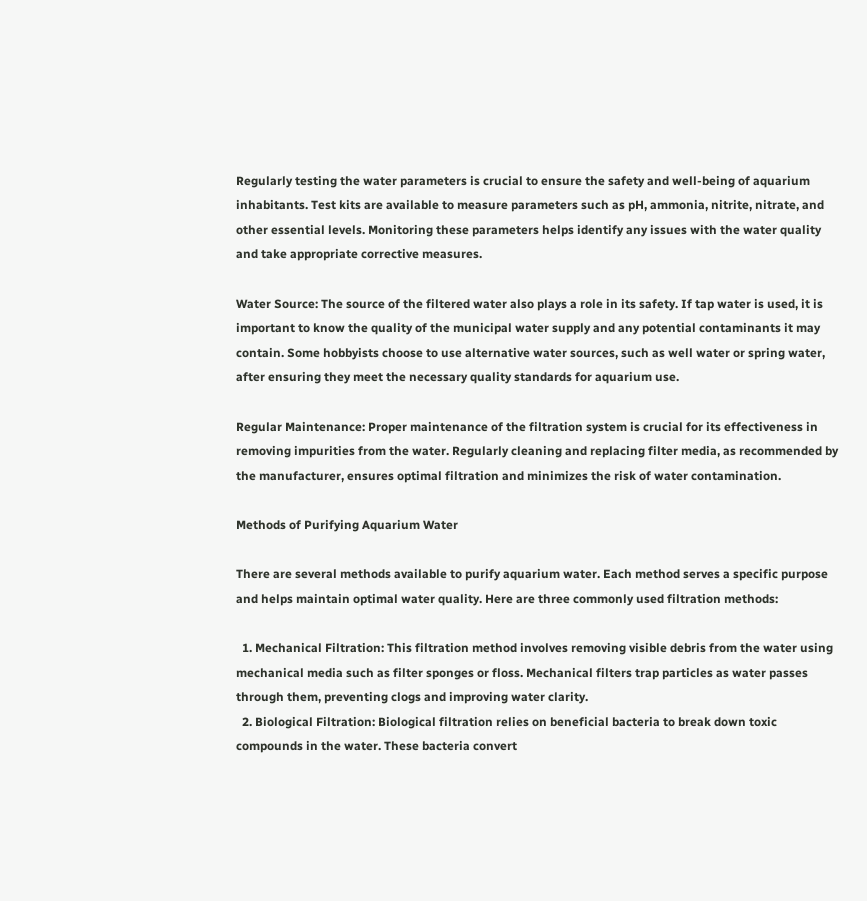Regularly testing the water parameters is crucial to ensure the safety and well-being of aquarium inhabitants. Test kits are available to measure parameters such as pH, ammonia, nitrite, nitrate, and other essential levels. Monitoring these parameters helps identify any issues with the water quality and take appropriate corrective measures.

Water Source: The source of the filtered water also plays a role in its safety. If tap water is used, it is important to know the quality of the municipal water supply and any potential contaminants it may contain. Some hobbyists choose to use alternative water sources, such as well water or spring water, after ensuring they meet the necessary quality standards for aquarium use.

Regular Maintenance: Proper maintenance of the filtration system is crucial for its effectiveness in removing impurities from the water. Regularly cleaning and replacing filter media, as recommended by the manufacturer, ensures optimal filtration and minimizes the risk of water contamination.

Methods of Purifying Aquarium Water

There are several methods available to purify aquarium water. Each method serves a specific purpose and helps maintain optimal water quality. Here are three commonly used filtration methods:

  1. Mechanical Filtration: This filtration method involves removing visible debris from the water using mechanical media such as filter sponges or floss. Mechanical filters trap particles as water passes through them, preventing clogs and improving water clarity.
  2. Biological Filtration: Biological filtration relies on beneficial bacteria to break down toxic compounds in the water. These bacteria convert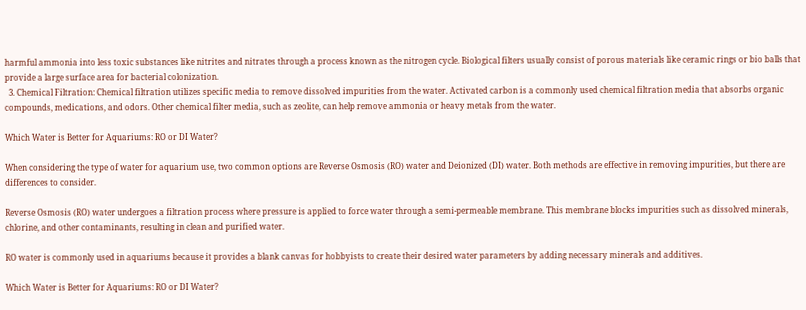harmful ammonia into less toxic substances like nitrites and nitrates through a process known as the nitrogen cycle. Biological filters usually consist of porous materials like ceramic rings or bio balls that provide a large surface area for bacterial colonization.
  3. Chemical Filtration: Chemical filtration utilizes specific media to remove dissolved impurities from the water. Activated carbon is a commonly used chemical filtration media that absorbs organic compounds, medications, and odors. Other chemical filter media, such as zeolite, can help remove ammonia or heavy metals from the water.

Which Water is Better for Aquariums: RO or DI Water?

When considering the type of water for aquarium use, two common options are Reverse Osmosis (RO) water and Deionized (DI) water. Both methods are effective in removing impurities, but there are differences to consider.

Reverse Osmosis (RO) water undergoes a filtration process where pressure is applied to force water through a semi-permeable membrane. This membrane blocks impurities such as dissolved minerals, chlorine, and other contaminants, resulting in clean and purified water.

RO water is commonly used in aquariums because it provides a blank canvas for hobbyists to create their desired water parameters by adding necessary minerals and additives.

Which Water is Better for Aquariums: RO or DI Water?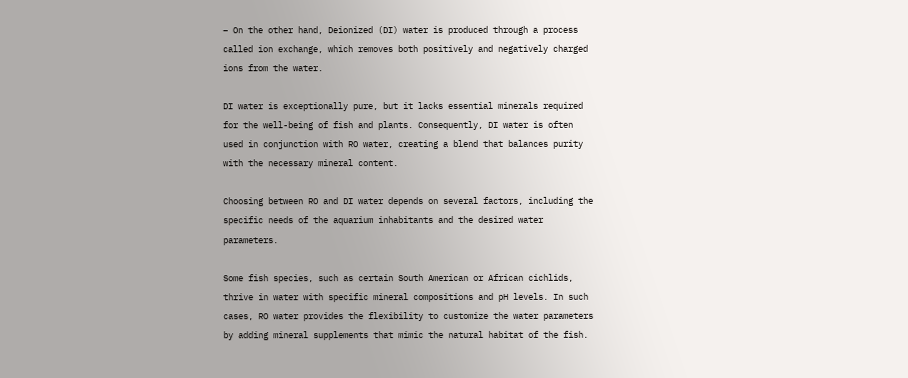– On the other hand, Deionized (DI) water is produced through a process called ion exchange, which removes both positively and negatively charged ions from the water.

DI water is exceptionally pure, but it lacks essential minerals required for the well-being of fish and plants. Consequently, DI water is often used in conjunction with RO water, creating a blend that balances purity with the necessary mineral content.

Choosing between RO and DI water depends on several factors, including the specific needs of the aquarium inhabitants and the desired water parameters.

Some fish species, such as certain South American or African cichlids, thrive in water with specific mineral compositions and pH levels. In such cases, RO water provides the flexibility to customize the water parameters by adding mineral supplements that mimic the natural habitat of the fish.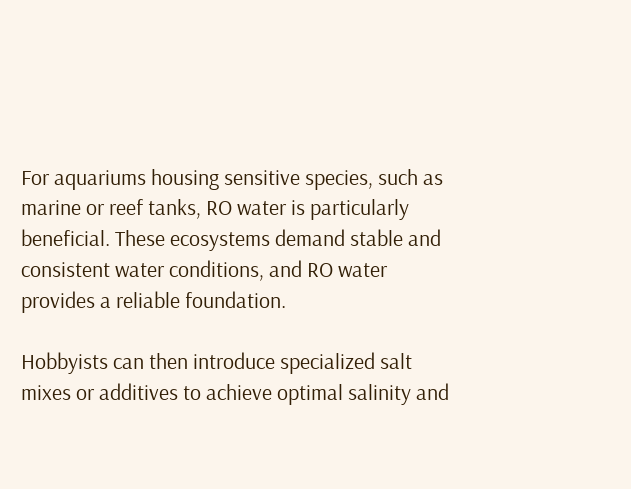For aquariums housing sensitive species, such as marine or reef tanks, RO water is particularly beneficial. These ecosystems demand stable and consistent water conditions, and RO water provides a reliable foundation.

Hobbyists can then introduce specialized salt mixes or additives to achieve optimal salinity and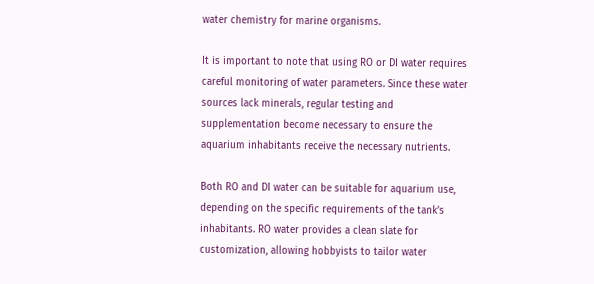water chemistry for marine organisms.

It is important to note that using RO or DI water requires careful monitoring of water parameters. Since these water sources lack minerals, regular testing and supplementation become necessary to ensure the aquarium inhabitants receive the necessary nutrients.

Both RO and DI water can be suitable for aquarium use, depending on the specific requirements of the tank’s inhabitants. RO water provides a clean slate for customization, allowing hobbyists to tailor water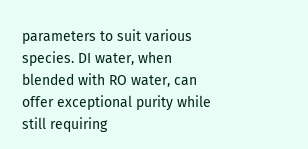parameters to suit various species. DI water, when blended with RO water, can offer exceptional purity while still requiring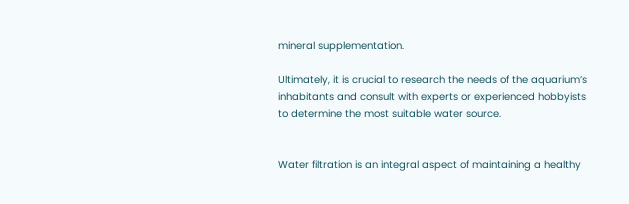mineral supplementation.

Ultimately, it is crucial to research the needs of the aquarium’s inhabitants and consult with experts or experienced hobbyists to determine the most suitable water source.


Water filtration is an integral aspect of maintaining a healthy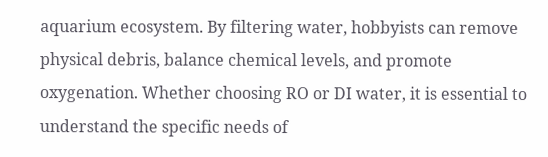aquarium ecosystem. By filtering water, hobbyists can remove physical debris, balance chemical levels, and promote oxygenation. Whether choosing RO or DI water, it is essential to understand the specific needs of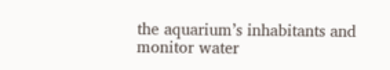the aquarium’s inhabitants and monitor water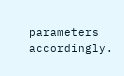parameters accordingly.